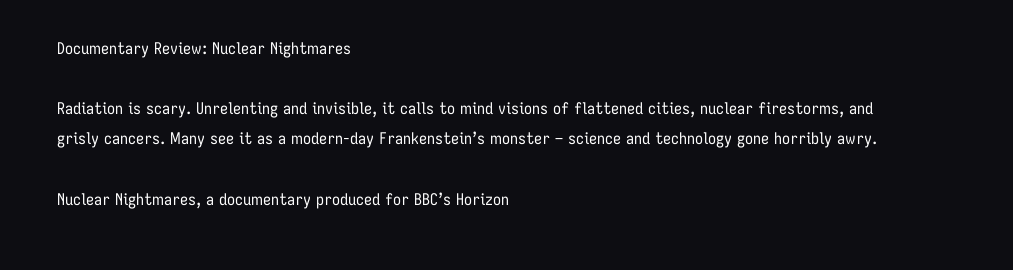Documentary Review: Nuclear Nightmares

Radiation is scary. Unrelenting and invisible, it calls to mind visions of flattened cities, nuclear firestorms, and grisly cancers. Many see it as a modern-day Frankenstein’s monster – science and technology gone horribly awry.

Nuclear Nightmares, a documentary produced for BBC’s Horizon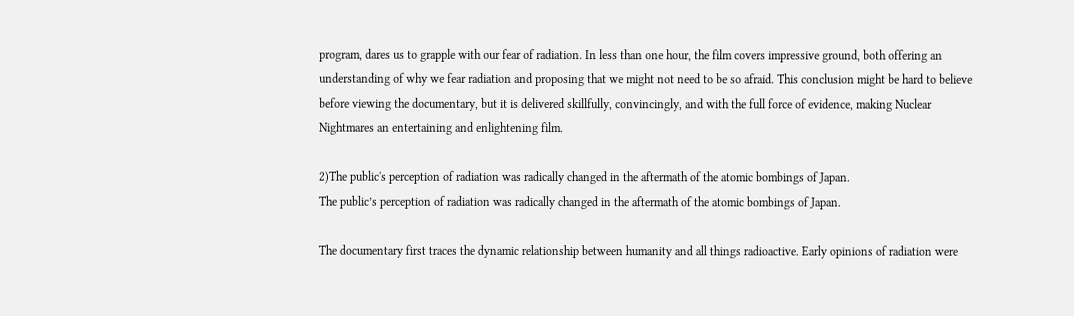program, dares us to grapple with our fear of radiation. In less than one hour, the film covers impressive ground, both offering an understanding of why we fear radiation and proposing that we might not need to be so afraid. This conclusion might be hard to believe before viewing the documentary, but it is delivered skillfully, convincingly, and with the full force of evidence, making Nuclear Nightmares an entertaining and enlightening film.

2)The public's perception of radiation was radically changed in the aftermath of the atomic bombings of Japan.
The public’s perception of radiation was radically changed in the aftermath of the atomic bombings of Japan.

The documentary first traces the dynamic relationship between humanity and all things radioactive. Early opinions of radiation were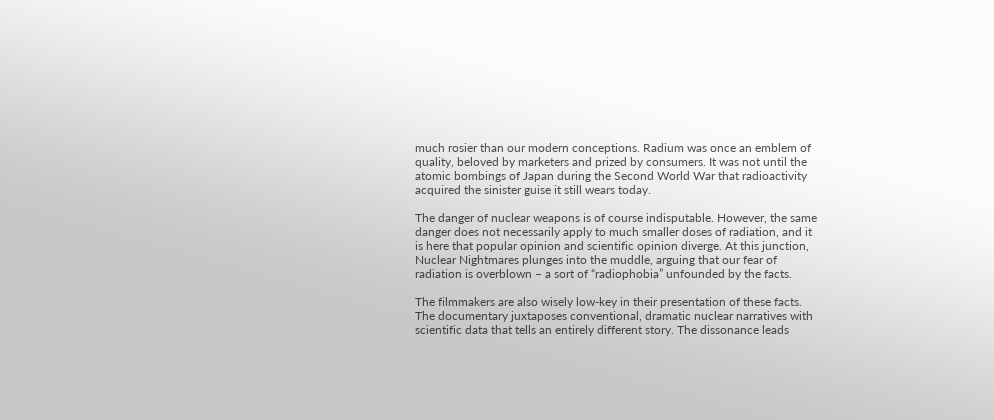much rosier than our modern conceptions. Radium was once an emblem of quality, beloved by marketers and prized by consumers. It was not until the atomic bombings of Japan during the Second World War that radioactivity acquired the sinister guise it still wears today.

The danger of nuclear weapons is of course indisputable. However, the same danger does not necessarily apply to much smaller doses of radiation, and it is here that popular opinion and scientific opinion diverge. At this junction, Nuclear Nightmares plunges into the muddle, arguing that our fear of radiation is overblown – a sort of “radiophobia” unfounded by the facts.

The filmmakers are also wisely low-key in their presentation of these facts. The documentary juxtaposes conventional, dramatic nuclear narratives with scientific data that tells an entirely different story. The dissonance leads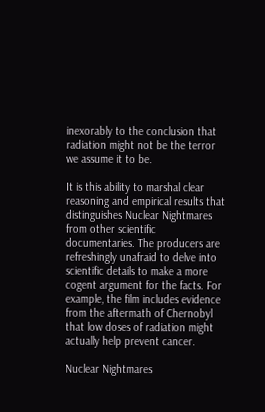inexorably to the conclusion that radiation might not be the terror we assume it to be.

It is this ability to marshal clear reasoning and empirical results that distinguishes Nuclear Nightmares from other scientific documentaries. The producers are refreshingly unafraid to delve into scientific details to make a more cogent argument for the facts. For example, the film includes evidence from the aftermath of Chernobyl that low doses of radiation might actually help prevent cancer.

Nuclear Nightmares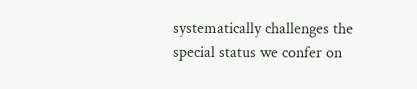systematically challenges the special status we confer on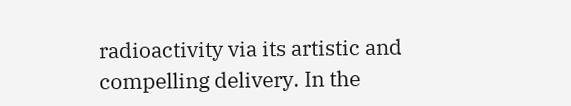radioactivity via its artistic and compelling delivery. In the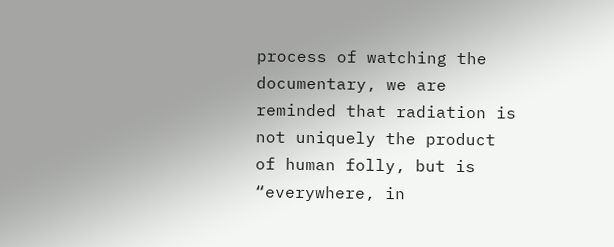process of watching the documentary, we are reminded that radiation is not uniquely the product of human folly, but is “everywhere, in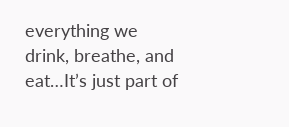everything we drink, breathe, and eat…It’s just part of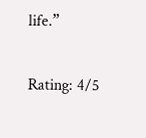life.”

Rating: 4/5